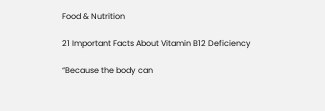Food & Nutrition

21 Important Facts About Vitamin B12 Deficiency

“Because the body can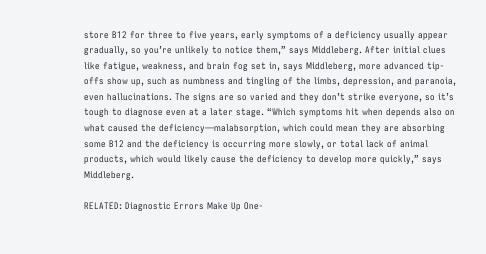store B12 for three to five years, early symptoms of a deficiency usually appear gradually, so you’re unlikely to notice them,” says Middleberg. After initial clues like fatigue, weakness, and brain fog set in, says Middleberg, more advanced tip-offs show up, such as numbness and tingling of the limbs, depression, and paranoia, even hallucinations. The signs are so varied and they don’t strike everyone, so it’s tough to diagnose even at a later stage. “Which symptoms hit when depends also on what caused the deficiency—malabsorption, which could mean they are absorbing some B12 and the deficiency is occurring more slowly, or total lack of animal products, which would likely cause the deficiency to develop more quickly,” says Middleberg.

RELATED: Diagnostic Errors Make Up One-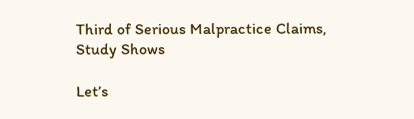Third of Serious Malpractice Claims, Study Shows

Let’s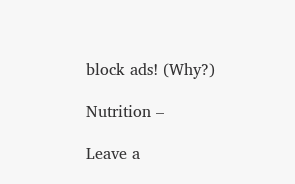block ads! (Why?)

Nutrition –

Leave a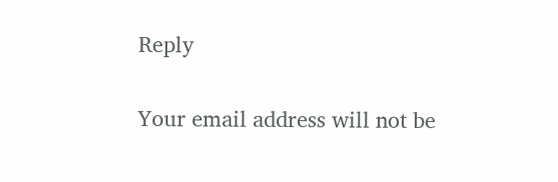Reply

Your email address will not be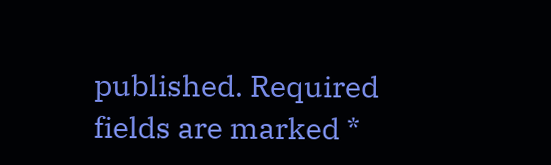published. Required fields are marked *